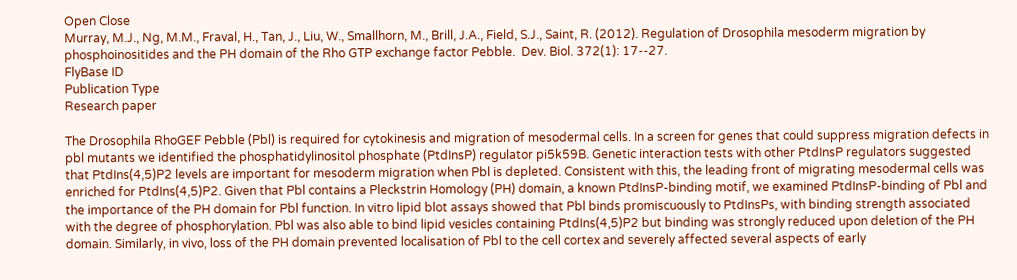Open Close
Murray, M.J., Ng, M.M., Fraval, H., Tan, J., Liu, W., Smallhorn, M., Brill, J.A., Field, S.J., Saint, R. (2012). Regulation of Drosophila mesoderm migration by phosphoinositides and the PH domain of the Rho GTP exchange factor Pebble.  Dev. Biol. 372(1): 17--27.
FlyBase ID
Publication Type
Research paper

The Drosophila RhoGEF Pebble (Pbl) is required for cytokinesis and migration of mesodermal cells. In a screen for genes that could suppress migration defects in pbl mutants we identified the phosphatidylinositol phosphate (PtdInsP) regulator pi5k59B. Genetic interaction tests with other PtdInsP regulators suggested that PtdIns(4,5)P2 levels are important for mesoderm migration when Pbl is depleted. Consistent with this, the leading front of migrating mesodermal cells was enriched for PtdIns(4,5)P2. Given that Pbl contains a Pleckstrin Homology (PH) domain, a known PtdInsP-binding motif, we examined PtdInsP-binding of Pbl and the importance of the PH domain for Pbl function. In vitro lipid blot assays showed that Pbl binds promiscuously to PtdInsPs, with binding strength associated with the degree of phosphorylation. Pbl was also able to bind lipid vesicles containing PtdIns(4,5)P2 but binding was strongly reduced upon deletion of the PH domain. Similarly, in vivo, loss of the PH domain prevented localisation of Pbl to the cell cortex and severely affected several aspects of early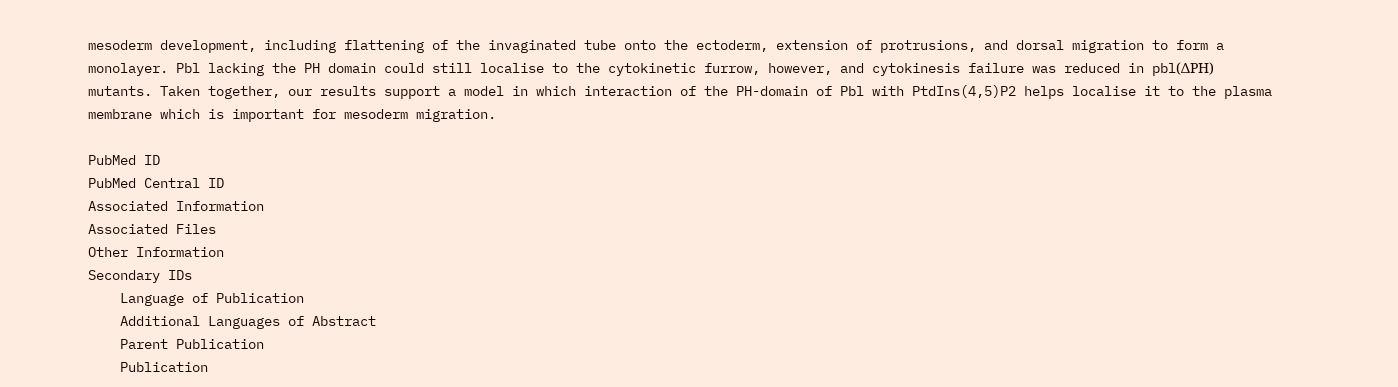mesoderm development, including flattening of the invaginated tube onto the ectoderm, extension of protrusions, and dorsal migration to form a monolayer. Pbl lacking the PH domain could still localise to the cytokinetic furrow, however, and cytokinesis failure was reduced in pbl(ΔPH) mutants. Taken together, our results support a model in which interaction of the PH-domain of Pbl with PtdIns(4,5)P2 helps localise it to the plasma membrane which is important for mesoderm migration.

PubMed ID
PubMed Central ID
Associated Information
Associated Files
Other Information
Secondary IDs
    Language of Publication
    Additional Languages of Abstract
    Parent Publication
    Publication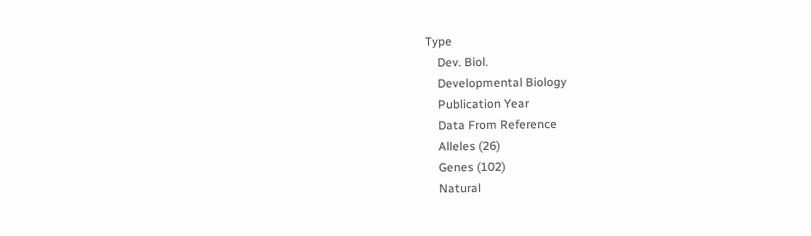Type
    Dev. Biol.
    Developmental Biology
    Publication Year
    Data From Reference
    Alleles (26)
    Genes (102)
    Natural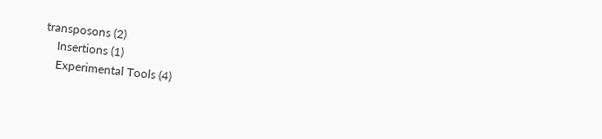transposons (2)
    Insertions (1)
    Experimental Tools (4)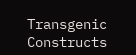Transgenic Constructs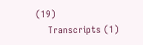(19)
    Transcripts (1)